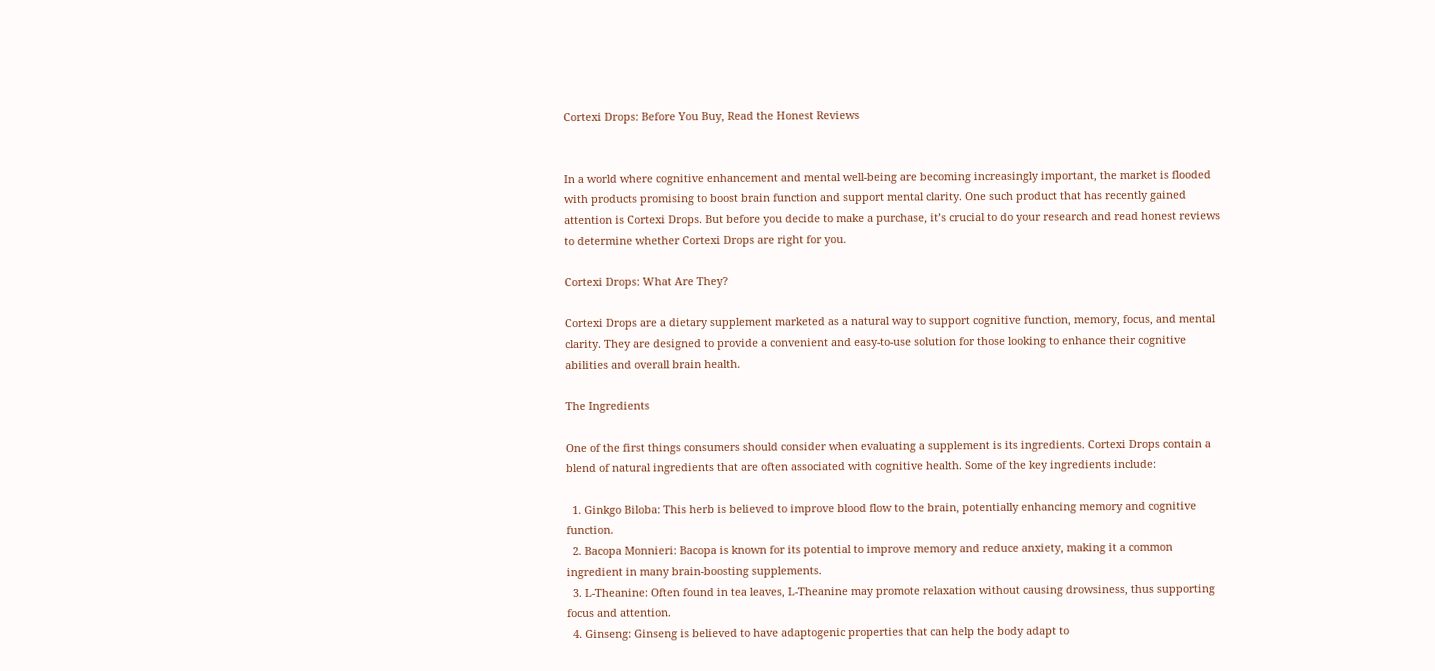Cortexi Drops: Before You Buy, Read the Honest Reviews


In a world where cognitive enhancement and mental well-being are becoming increasingly important, the market is flooded with products promising to boost brain function and support mental clarity. One such product that has recently gained attention is Cortexi Drops. But before you decide to make a purchase, it’s crucial to do your research and read honest reviews to determine whether Cortexi Drops are right for you.

Cortexi Drops: What Are They?

Cortexi Drops are a dietary supplement marketed as a natural way to support cognitive function, memory, focus, and mental clarity. They are designed to provide a convenient and easy-to-use solution for those looking to enhance their cognitive abilities and overall brain health.

The Ingredients

One of the first things consumers should consider when evaluating a supplement is its ingredients. Cortexi Drops contain a blend of natural ingredients that are often associated with cognitive health. Some of the key ingredients include:

  1. Ginkgo Biloba: This herb is believed to improve blood flow to the brain, potentially enhancing memory and cognitive function.
  2. Bacopa Monnieri: Bacopa is known for its potential to improve memory and reduce anxiety, making it a common ingredient in many brain-boosting supplements.
  3. L-Theanine: Often found in tea leaves, L-Theanine may promote relaxation without causing drowsiness, thus supporting focus and attention.
  4. Ginseng: Ginseng is believed to have adaptogenic properties that can help the body adapt to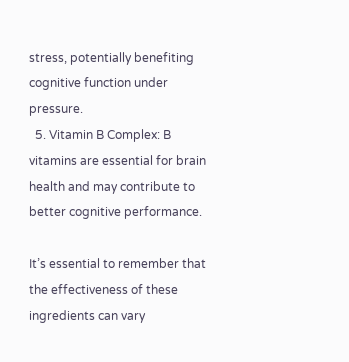stress, potentially benefiting cognitive function under pressure.
  5. Vitamin B Complex: B vitamins are essential for brain health and may contribute to better cognitive performance.

It’s essential to remember that the effectiveness of these ingredients can vary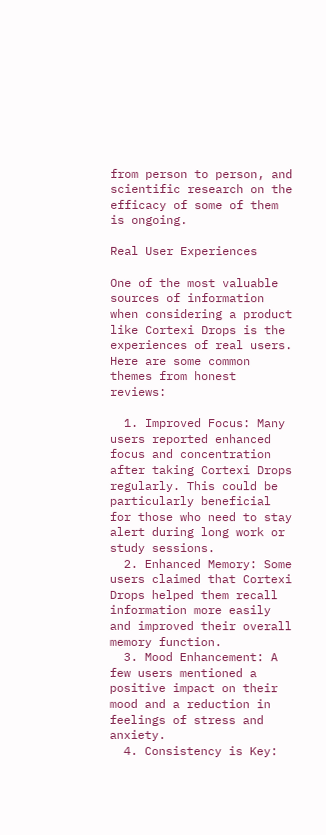from person to person, and scientific research on the efficacy of some of them is ongoing.

Real User Experiences

One of the most valuable sources of information when considering a product like Cortexi Drops is the experiences of real users. Here are some common themes from honest reviews:

  1. Improved Focus: Many users reported enhanced focus and concentration after taking Cortexi Drops regularly. This could be particularly beneficial for those who need to stay alert during long work or study sessions.
  2. Enhanced Memory: Some users claimed that Cortexi Drops helped them recall information more easily and improved their overall memory function.
  3. Mood Enhancement: A few users mentioned a positive impact on their mood and a reduction in feelings of stress and anxiety.
  4. Consistency is Key: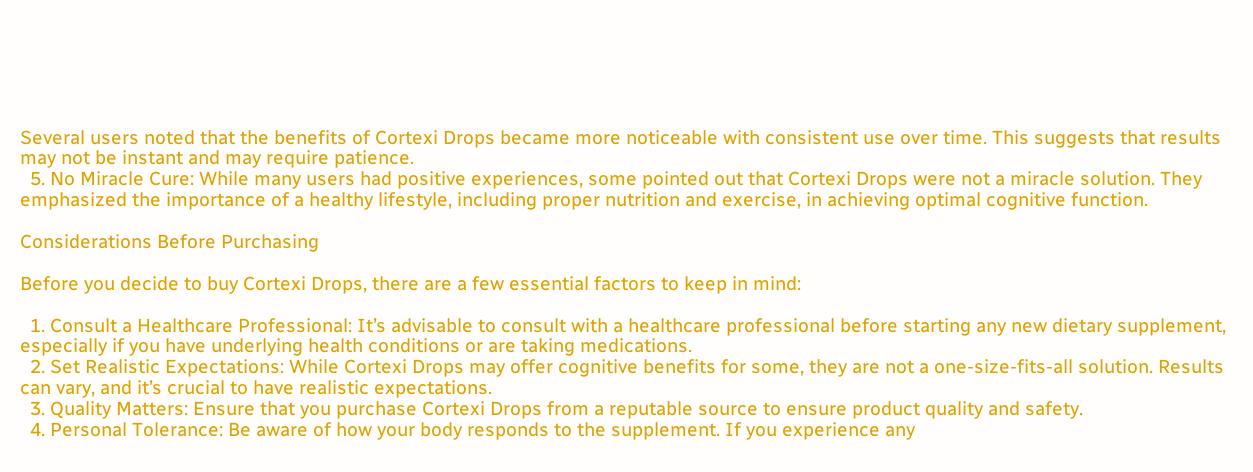Several users noted that the benefits of Cortexi Drops became more noticeable with consistent use over time. This suggests that results may not be instant and may require patience.
  5. No Miracle Cure: While many users had positive experiences, some pointed out that Cortexi Drops were not a miracle solution. They emphasized the importance of a healthy lifestyle, including proper nutrition and exercise, in achieving optimal cognitive function.

Considerations Before Purchasing

Before you decide to buy Cortexi Drops, there are a few essential factors to keep in mind:

  1. Consult a Healthcare Professional: It’s advisable to consult with a healthcare professional before starting any new dietary supplement, especially if you have underlying health conditions or are taking medications.
  2. Set Realistic Expectations: While Cortexi Drops may offer cognitive benefits for some, they are not a one-size-fits-all solution. Results can vary, and it’s crucial to have realistic expectations.
  3. Quality Matters: Ensure that you purchase Cortexi Drops from a reputable source to ensure product quality and safety.
  4. Personal Tolerance: Be aware of how your body responds to the supplement. If you experience any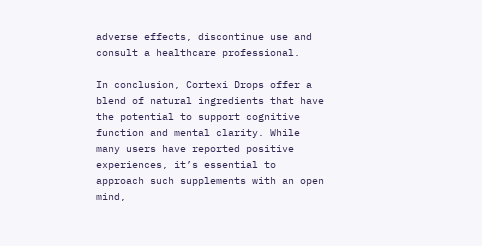adverse effects, discontinue use and consult a healthcare professional.

In conclusion, Cortexi Drops offer a blend of natural ingredients that have the potential to support cognitive function and mental clarity. While many users have reported positive experiences, it’s essential to approach such supplements with an open mind,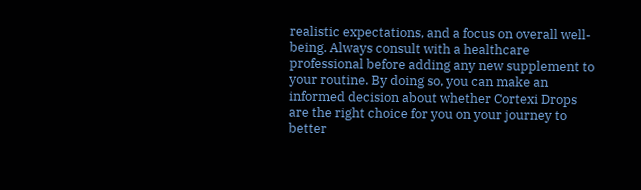realistic expectations, and a focus on overall well-being. Always consult with a healthcare professional before adding any new supplement to your routine. By doing so, you can make an informed decision about whether Cortexi Drops are the right choice for you on your journey to better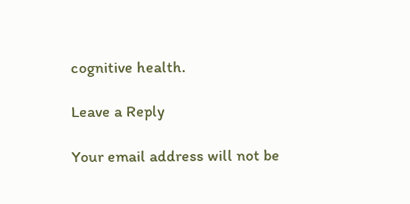cognitive health.

Leave a Reply

Your email address will not be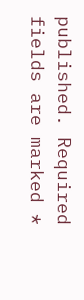published. Required fields are marked *